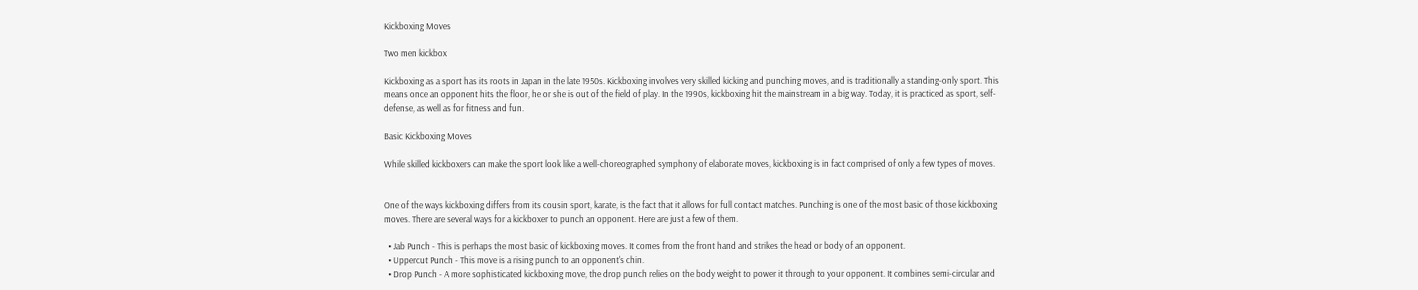Kickboxing Moves

Two men kickbox

Kickboxing as a sport has its roots in Japan in the late 1950s. Kickboxing involves very skilled kicking and punching moves, and is traditionally a standing-only sport. This means once an opponent hits the floor, he or she is out of the field of play. In the 1990s, kickboxing hit the mainstream in a big way. Today, it is practiced as sport, self-defense, as well as for fitness and fun.

Basic Kickboxing Moves

While skilled kickboxers can make the sport look like a well-choreographed symphony of elaborate moves, kickboxing is in fact comprised of only a few types of moves.


One of the ways kickboxing differs from its cousin sport, karate, is the fact that it allows for full contact matches. Punching is one of the most basic of those kickboxing moves. There are several ways for a kickboxer to punch an opponent. Here are just a few of them.

  • Jab Punch - This is perhaps the most basic of kickboxing moves. It comes from the front hand and strikes the head or body of an opponent.
  • Uppercut Punch - This move is a rising punch to an opponent's chin.
  • Drop Punch - A more sophisticated kickboxing move, the drop punch relies on the body weight to power it through to your opponent. It combines semi-circular and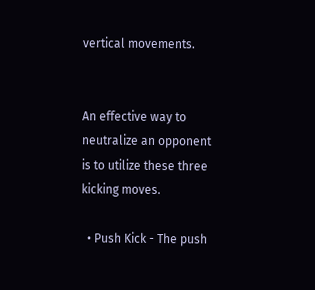vertical movements.


An effective way to neutralize an opponent is to utilize these three kicking moves.

  • Push Kick - The push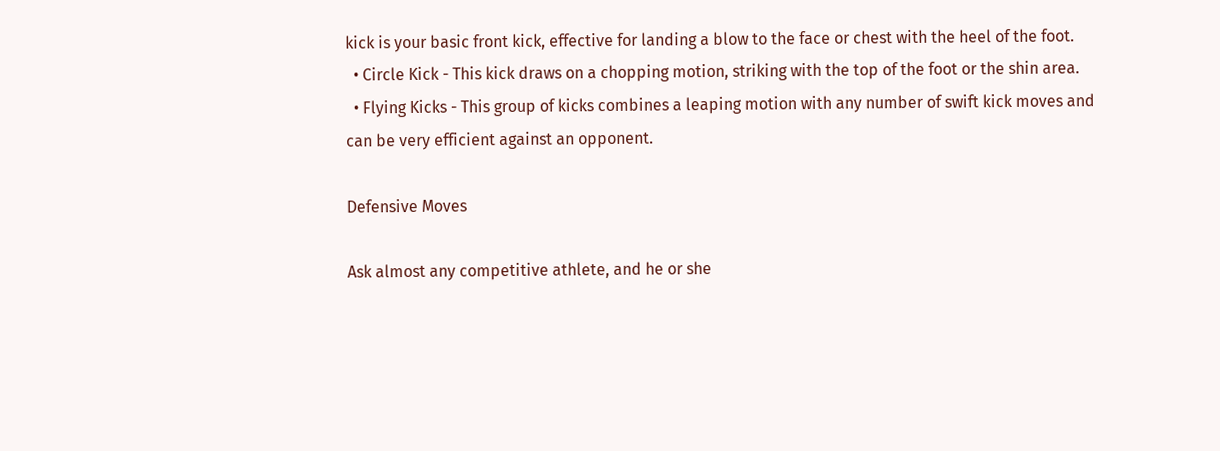kick is your basic front kick, effective for landing a blow to the face or chest with the heel of the foot.
  • Circle Kick - This kick draws on a chopping motion, striking with the top of the foot or the shin area.
  • Flying Kicks - This group of kicks combines a leaping motion with any number of swift kick moves and can be very efficient against an opponent.

Defensive Moves

Ask almost any competitive athlete, and he or she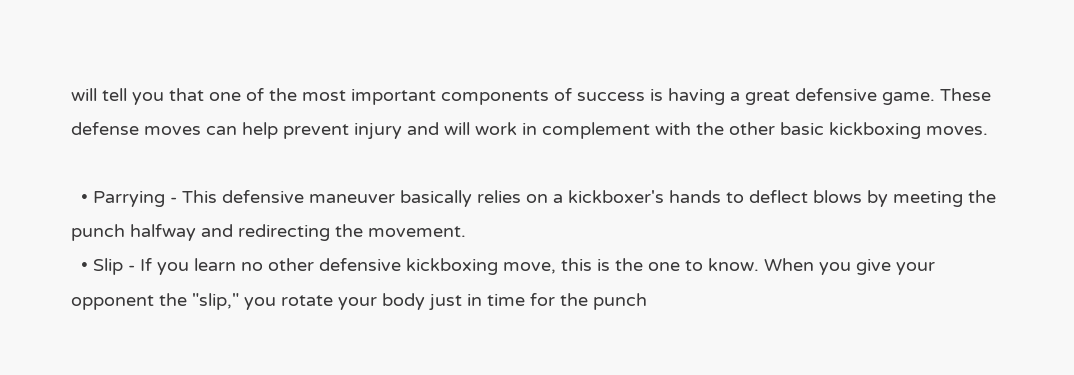will tell you that one of the most important components of success is having a great defensive game. These defense moves can help prevent injury and will work in complement with the other basic kickboxing moves.

  • Parrying - This defensive maneuver basically relies on a kickboxer's hands to deflect blows by meeting the punch halfway and redirecting the movement.
  • Slip - If you learn no other defensive kickboxing move, this is the one to know. When you give your opponent the "slip," you rotate your body just in time for the punch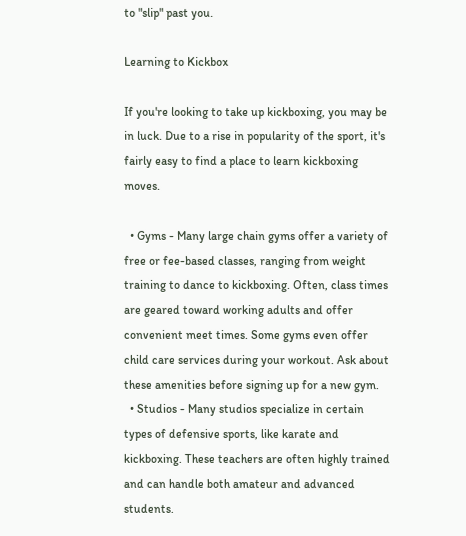to "slip" past you.

Learning to Kickbox

If you're looking to take up kickboxing, you may be in luck. Due to a rise in popularity of the sport, it's fairly easy to find a place to learn kickboxing moves.

  • Gyms - Many large chain gyms offer a variety of free or fee-based classes, ranging from weight training to dance to kickboxing. Often, class times are geared toward working adults and offer convenient meet times. Some gyms even offer child care services during your workout. Ask about these amenities before signing up for a new gym.
  • Studios - Many studios specialize in certain types of defensive sports, like karate and kickboxing. These teachers are often highly trained and can handle both amateur and advanced students.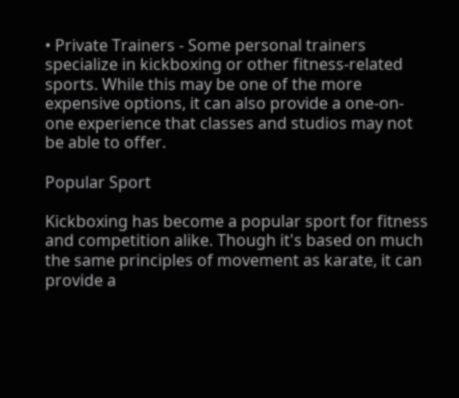• Private Trainers - Some personal trainers specialize in kickboxing or other fitness-related sports. While this may be one of the more expensive options, it can also provide a one-on-one experience that classes and studios may not be able to offer.

Popular Sport

Kickboxing has become a popular sport for fitness and competition alike. Though it's based on much the same principles of movement as karate, it can provide a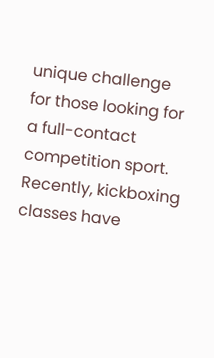unique challenge for those looking for a full-contact competition sport. Recently, kickboxing classes have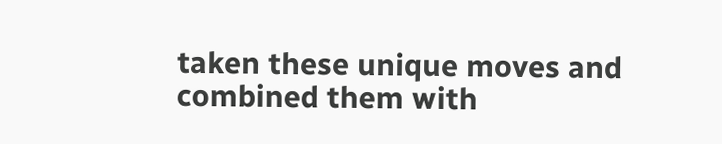taken these unique moves and combined them with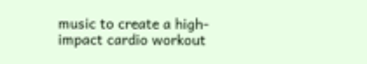music to create a high-impact cardio workout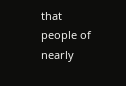that people of nearly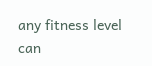any fitness level can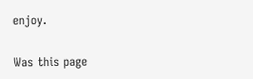enjoy.

Was this page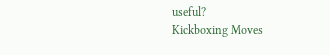useful?
Kickboxing Moves